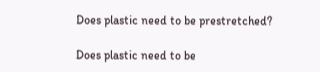Does plastic need to be prestretched?

Does plastic need to be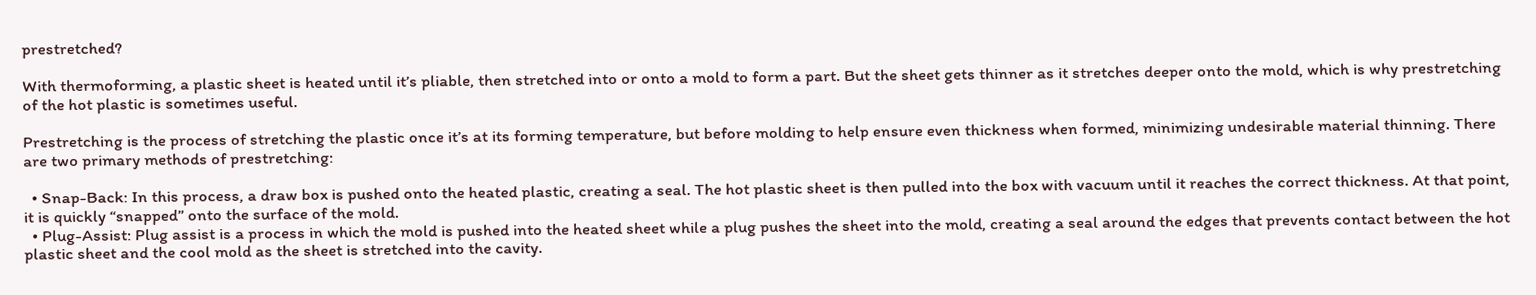prestretched?

With thermoforming, a plastic sheet is heated until it’s pliable, then stretched into or onto a mold to form a part. But the sheet gets thinner as it stretches deeper onto the mold, which is why prestretching of the hot plastic is sometimes useful.

Prestretching is the process of stretching the plastic once it’s at its forming temperature, but before molding to help ensure even thickness when formed, minimizing undesirable material thinning. There are two primary methods of prestretching:

  • Snap-Back: In this process, a draw box is pushed onto the heated plastic, creating a seal. The hot plastic sheet is then pulled into the box with vacuum until it reaches the correct thickness. At that point, it is quickly “snapped” onto the surface of the mold.
  • Plug-Assist: Plug assist is a process in which the mold is pushed into the heated sheet while a plug pushes the sheet into the mold, creating a seal around the edges that prevents contact between the hot plastic sheet and the cool mold as the sheet is stretched into the cavity.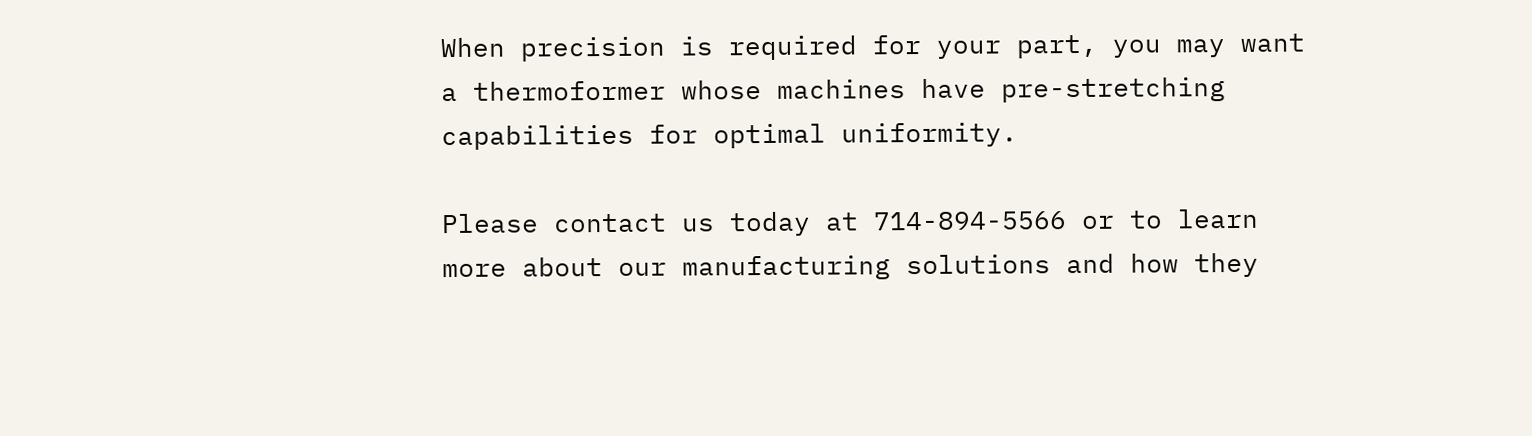When precision is required for your part, you may want a thermoformer whose machines have pre-stretching capabilities for optimal uniformity.

Please contact us today at 714-894-5566 or to learn more about our manufacturing solutions and how they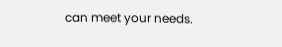can meet your needs.